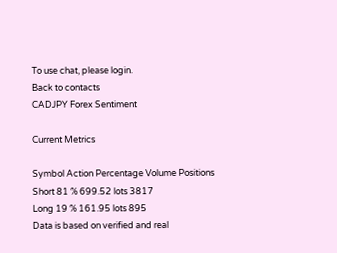To use chat, please login.
Back to contacts
CADJPY Forex Sentiment

Current Metrics

Symbol Action Percentage Volume Positions
Short 81 % 699.52 lots 3817
Long 19 % 161.95 lots 895
Data is based on verified and real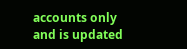accounts only and is updated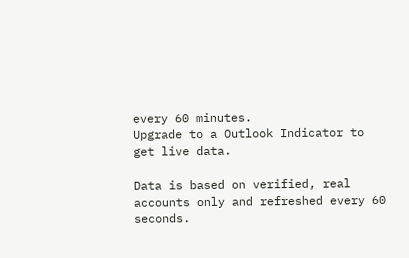every 60 minutes.
Upgrade to a Outlook Indicator to get live data.

Data is based on verified, real accounts only and refreshed every 60 seconds.